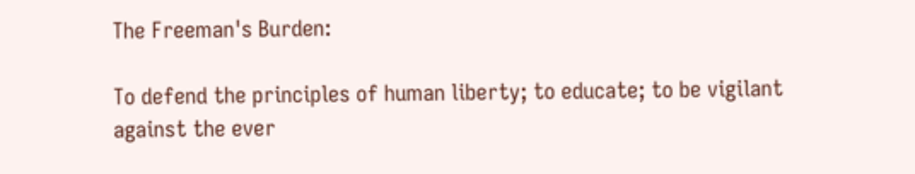The Freeman's Burden:

To defend the principles of human liberty; to educate; to be vigilant against the ever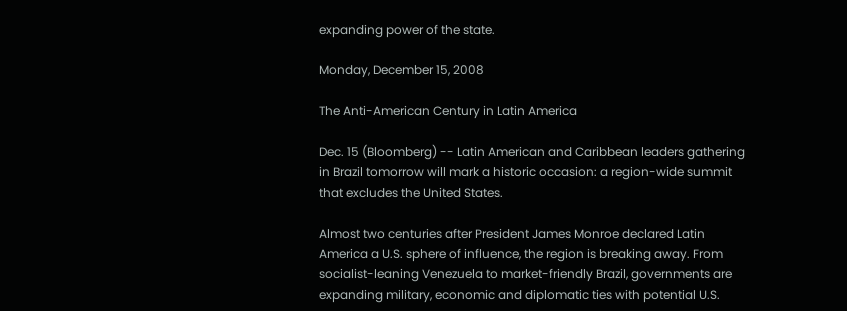expanding power of the state.

Monday, December 15, 2008

The Anti-American Century in Latin America

Dec. 15 (Bloomberg) -- Latin American and Caribbean leaders gathering in Brazil tomorrow will mark a historic occasion: a region-wide summit that excludes the United States.

Almost two centuries after President James Monroe declared Latin America a U.S. sphere of influence, the region is breaking away. From socialist-leaning Venezuela to market-friendly Brazil, governments are expanding military, economic and diplomatic ties with potential U.S.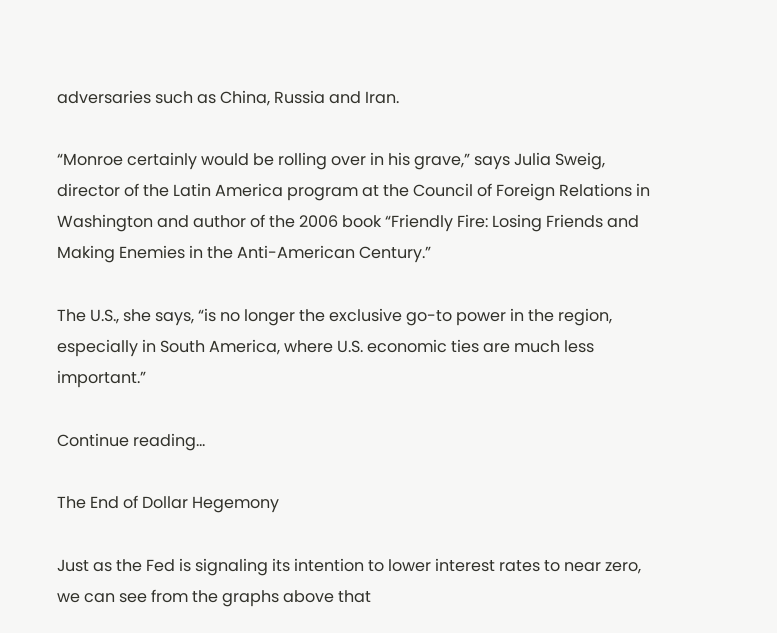adversaries such as China, Russia and Iran.

“Monroe certainly would be rolling over in his grave,” says Julia Sweig, director of the Latin America program at the Council of Foreign Relations in Washington and author of the 2006 book “Friendly Fire: Losing Friends and Making Enemies in the Anti-American Century.”

The U.S., she says, “is no longer the exclusive go-to power in the region, especially in South America, where U.S. economic ties are much less important.”

Continue reading...

The End of Dollar Hegemony

Just as the Fed is signaling its intention to lower interest rates to near zero, we can see from the graphs above that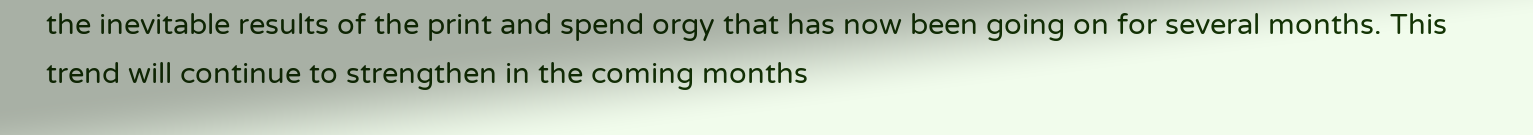the inevitable results of the print and spend orgy that has now been going on for several months. This trend will continue to strengthen in the coming months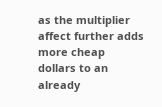as the multiplier affect further adds more cheap dollars to an already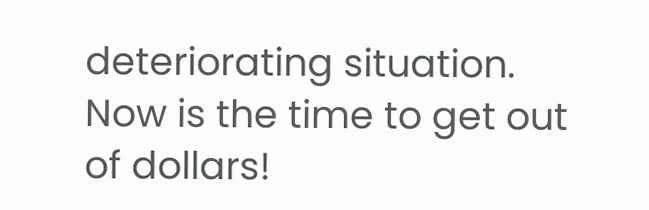deteriorating situation. Now is the time to get out of dollars!